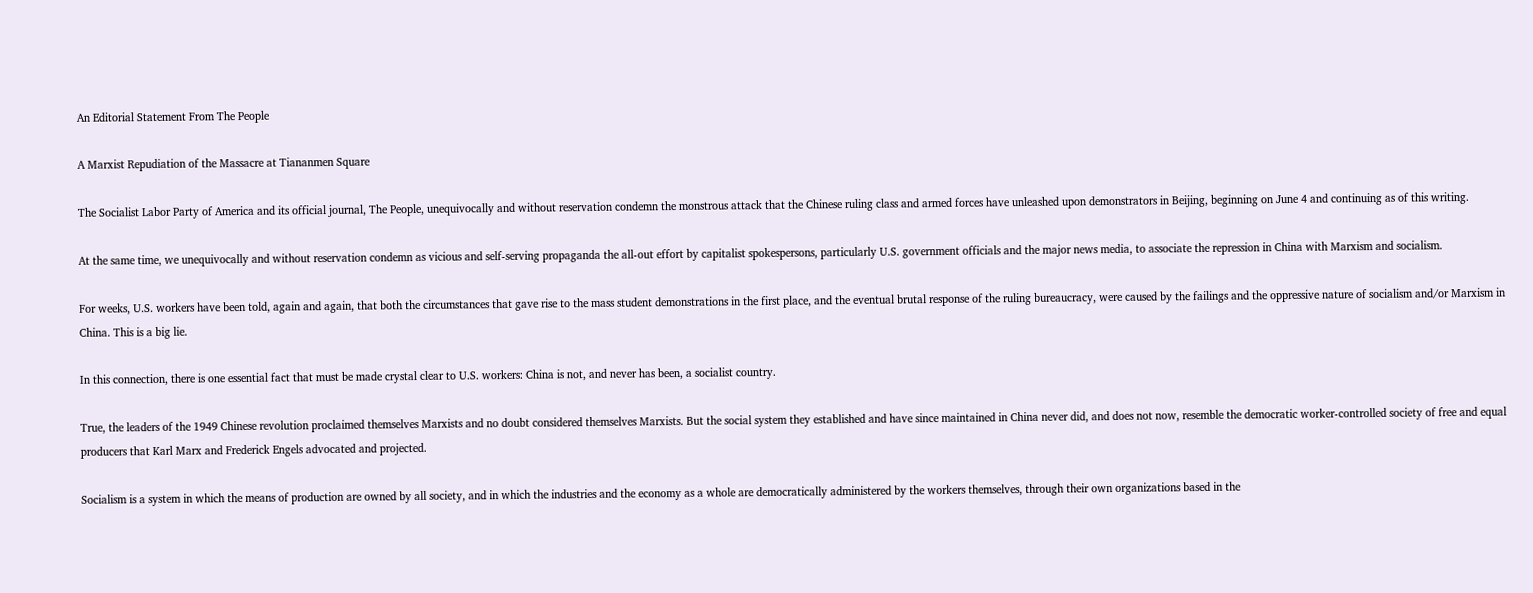An Editorial Statement From The People

A Marxist Repudiation of the Massacre at Tiananmen Square

The Socialist Labor Party of America and its official journal, The People, unequivocally and without reservation condemn the monstrous attack that the Chinese ruling class and armed forces have unleashed upon demonstrators in Beijing, beginning on June 4 and continuing as of this writing.

At the same time, we unequivocally and without reservation condemn as vicious and self-serving propaganda the all-out effort by capitalist spokespersons, particularly U.S. government officials and the major news media, to associate the repression in China with Marxism and socialism.

For weeks, U.S. workers have been told, again and again, that both the circumstances that gave rise to the mass student demonstrations in the first place, and the eventual brutal response of the ruling bureaucracy, were caused by the failings and the oppressive nature of socialism and/or Marxism in China. This is a big lie.

In this connection, there is one essential fact that must be made crystal clear to U.S. workers: China is not, and never has been, a socialist country.

True, the leaders of the 1949 Chinese revolution proclaimed themselves Marxists and no doubt considered themselves Marxists. But the social system they established and have since maintained in China never did, and does not now, resemble the democratic worker-controlled society of free and equal producers that Karl Marx and Frederick Engels advocated and projected.

Socialism is a system in which the means of production are owned by all society, and in which the industries and the economy as a whole are democratically administered by the workers themselves, through their own organizations based in the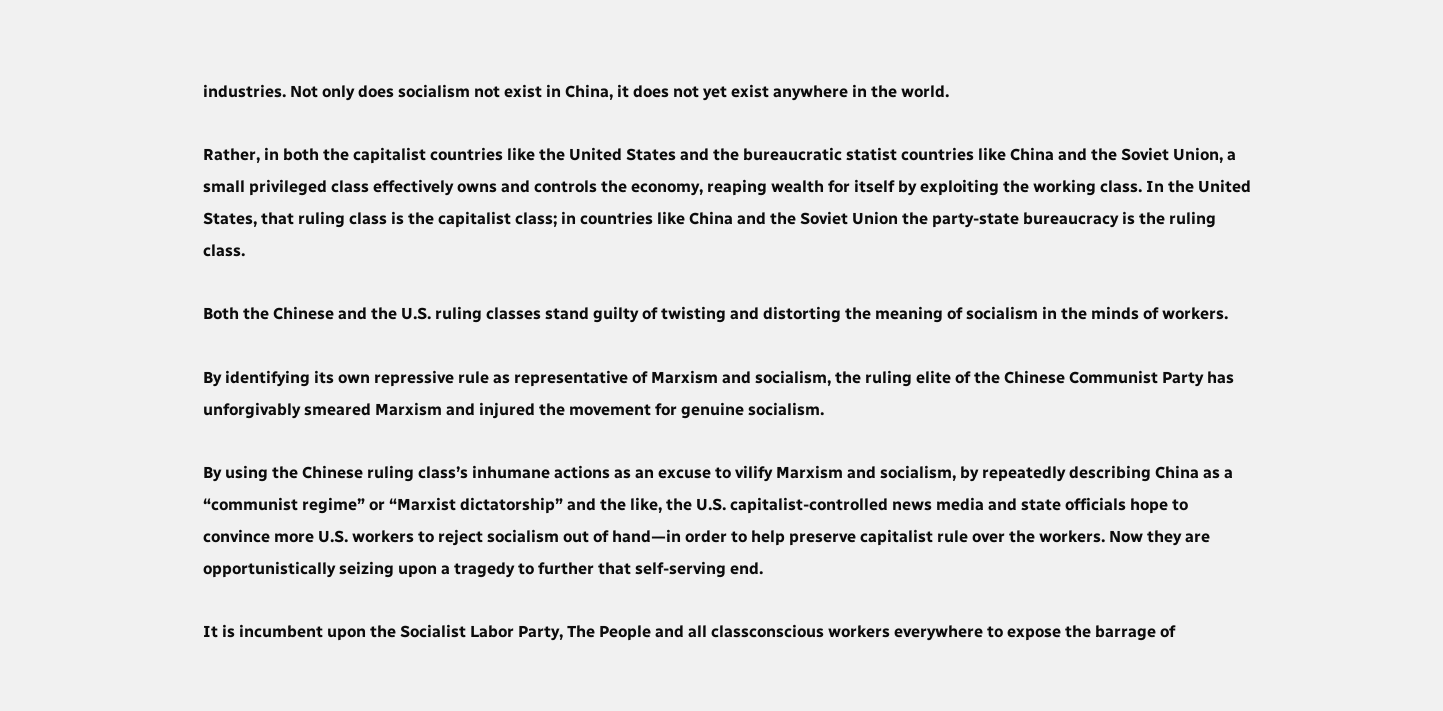industries. Not only does socialism not exist in China, it does not yet exist anywhere in the world.

Rather, in both the capitalist countries like the United States and the bureaucratic statist countries like China and the Soviet Union, a small privileged class effectively owns and controls the economy, reaping wealth for itself by exploiting the working class. In the United States, that ruling class is the capitalist class; in countries like China and the Soviet Union the party-state bureaucracy is the ruling class.

Both the Chinese and the U.S. ruling classes stand guilty of twisting and distorting the meaning of socialism in the minds of workers.

By identifying its own repressive rule as representative of Marxism and socialism, the ruling elite of the Chinese Communist Party has unforgivably smeared Marxism and injured the movement for genuine socialism.

By using the Chinese ruling class’s inhumane actions as an excuse to vilify Marxism and socialism, by repeatedly describing China as a “communist regime” or “Marxist dictatorship” and the like, the U.S. capitalist-controlled news media and state officials hope to convince more U.S. workers to reject socialism out of hand—in order to help preserve capitalist rule over the workers. Now they are opportunistically seizing upon a tragedy to further that self-serving end.

It is incumbent upon the Socialist Labor Party, The People and all classconscious workers everywhere to expose the barrage of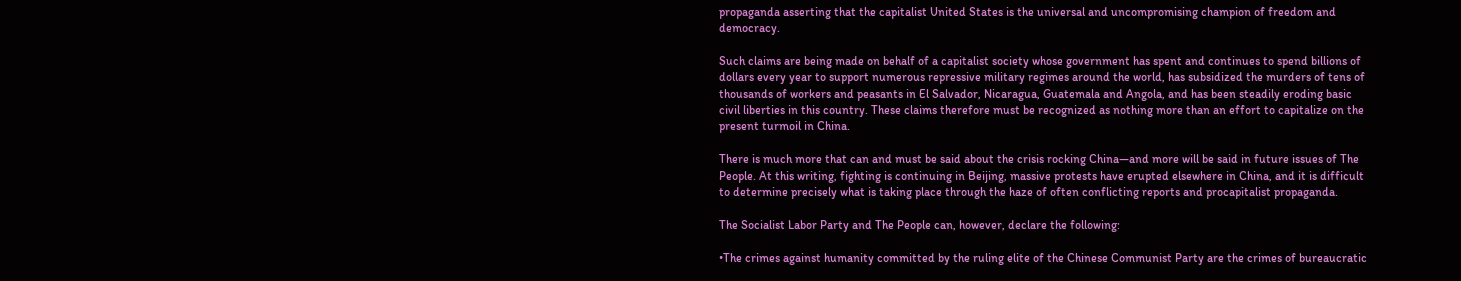propaganda asserting that the capitalist United States is the universal and uncompromising champion of freedom and democracy.

Such claims are being made on behalf of a capitalist society whose government has spent and continues to spend billions of dollars every year to support numerous repressive military regimes around the world, has subsidized the murders of tens of thousands of workers and peasants in El Salvador, Nicaragua, Guatemala and Angola, and has been steadily eroding basic civil liberties in this country. These claims therefore must be recognized as nothing more than an effort to capitalize on the present turmoil in China.

There is much more that can and must be said about the crisis rocking China—and more will be said in future issues of The People. At this writing, fighting is continuing in Beijing, massive protests have erupted elsewhere in China, and it is difficult to determine precisely what is taking place through the haze of often conflicting reports and procapitalist propaganda.

The Socialist Labor Party and The People can, however, declare the following:

•The crimes against humanity committed by the ruling elite of the Chinese Communist Party are the crimes of bureaucratic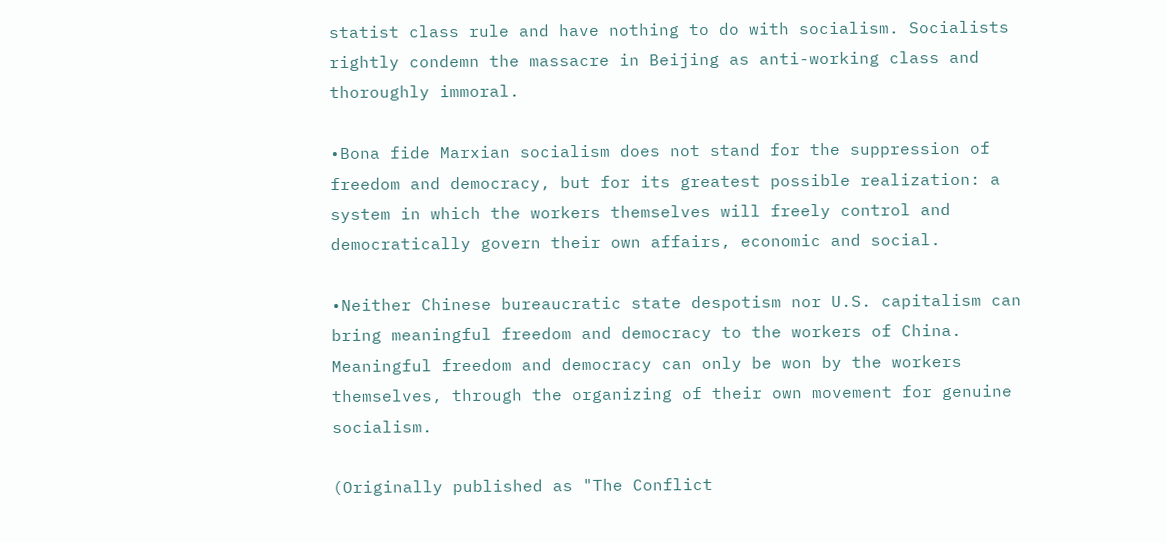statist class rule and have nothing to do with socialism. Socialists rightly condemn the massacre in Beijing as anti-working class and thoroughly immoral.

•Bona fide Marxian socialism does not stand for the suppression of freedom and democracy, but for its greatest possible realization: a system in which the workers themselves will freely control and democratically govern their own affairs, economic and social.

•Neither Chinese bureaucratic state despotism nor U.S. capitalism can bring meaningful freedom and democracy to the workers of China. Meaningful freedom and democracy can only be won by the workers themselves, through the organizing of their own movement for genuine socialism.

(Originally published as "The Conflict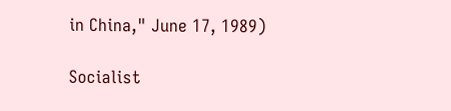in China," June 17, 1989)

Socialist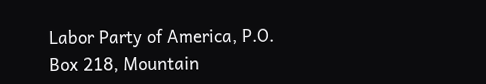Labor Party of America, P.O. Box 218, Mountain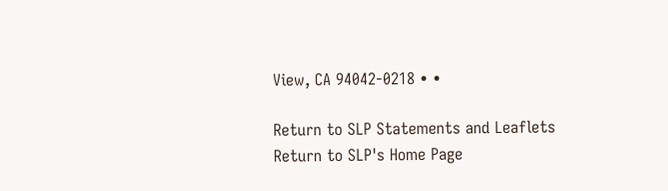View, CA 94042-0218 • •

Return to SLP Statements and Leaflets
Return to SLP's Home Page